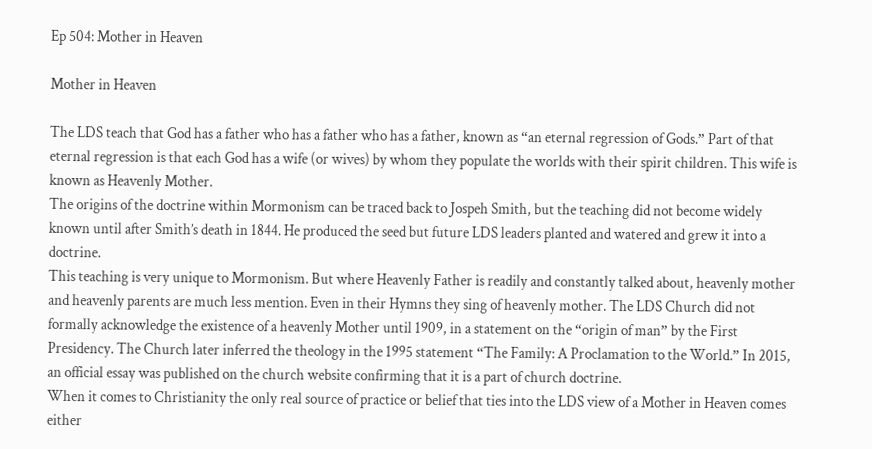Ep 504: Mother in Heaven

Mother in Heaven

The LDS teach that God has a father who has a father who has a father, known as “an eternal regression of Gods.” Part of that eternal regression is that each God has a wife (or wives) by whom they populate the worlds with their spirit children. This wife is known as Heavenly Mother.
The origins of the doctrine within Mormonism can be traced back to Jospeh Smith, but the teaching did not become widely known until after Smith’s death in 1844. He produced the seed but future LDS leaders planted and watered and grew it into a doctrine.
This teaching is very unique to Mormonism. But where Heavenly Father is readily and constantly talked about, heavenly mother and heavenly parents are much less mention. Even in their Hymns they sing of heavenly mother. The LDS Church did not formally acknowledge the existence of a heavenly Mother until 1909, in a statement on the “origin of man” by the First Presidency. The Church later inferred the theology in the 1995 statement “The Family: A Proclamation to the World.” In 2015, an official essay was published on the church website confirming that it is a part of church doctrine.
When it comes to Christianity the only real source of practice or belief that ties into the LDS view of a Mother in Heaven comes either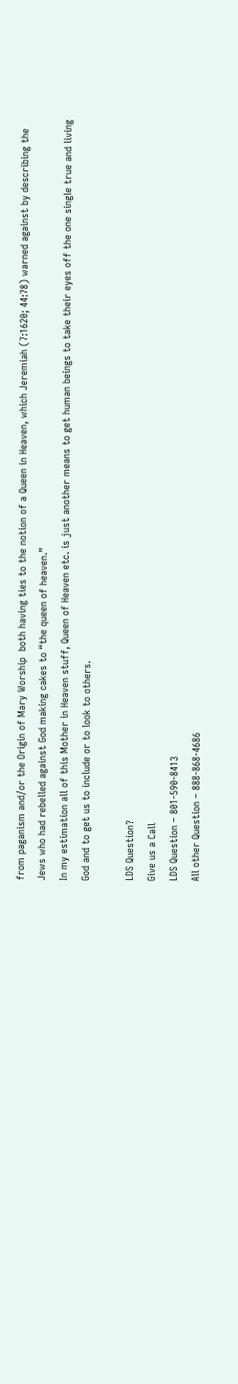from paganism and/or the Origin of Mary Worship  both having ties to the notion of a Queen in Heaven, which Jeremiah (7:1620; 44:78) warned against by describing the Jews who had rebelled against God making cakes to “the queen of heaven.”
In my estimation all of this Mother in Heaven stuff, Queen of Heaven etc. is just another means to get human beings to take their eyes off the one single true and living God and to get us to include or to look to others.

LDS Question?
Give us a Call
LDS Question – 801-590-8413
All other Question – 888-868-4686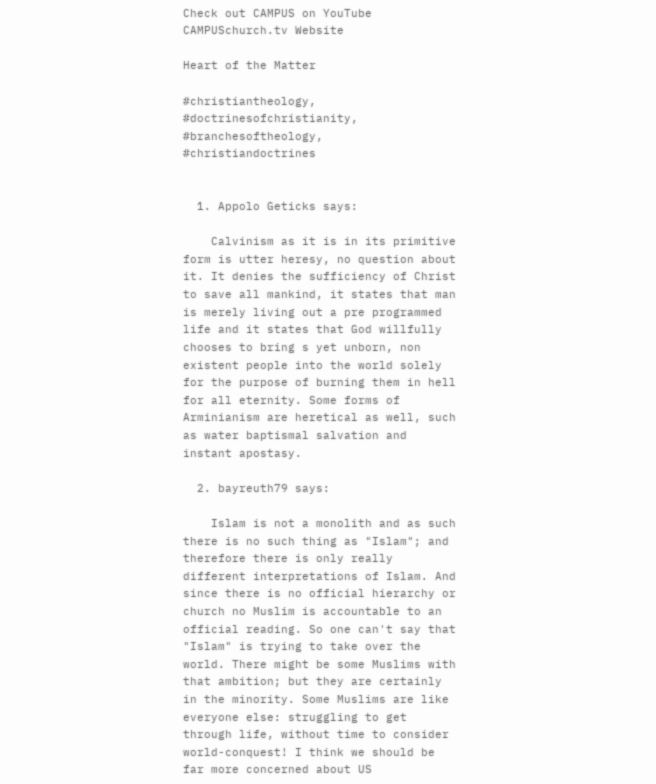Check out CAMPUS on YouTube
CAMPUSchurch.tv Website

Heart of the Matter

#christiantheology, #doctrinesofchristianity, #branchesoftheology, #christiandoctrines


  1. Appolo Geticks says:

    Calvinism as it is in its primitive form is utter heresy, no question about it. It denies the sufficiency of Christ to save all mankind, it states that man is merely living out a pre programmed life and it states that God willfully chooses to bring s yet unborn, non existent people into the world solely for the purpose of burning them in hell for all eternity. Some forms of Arminianism are heretical as well, such as water baptismal salvation and instant apostasy.

  2. bayreuth79 says:

    Islam is not a monolith and as such there is no such thing as "Islam"; and therefore there is only really different interpretations of Islam. And since there is no official hierarchy or church no Muslim is accountable to an official reading. So one can't say that "Islam" is trying to take over the world. There might be some Muslims with that ambition; but they are certainly in the minority. Some Muslims are like everyone else: struggling to get through life, without time to consider world-conquest! I think we should be far more concerned about US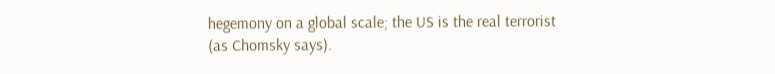hegemony on a global scale; the US is the real terrorist (as Chomsky says).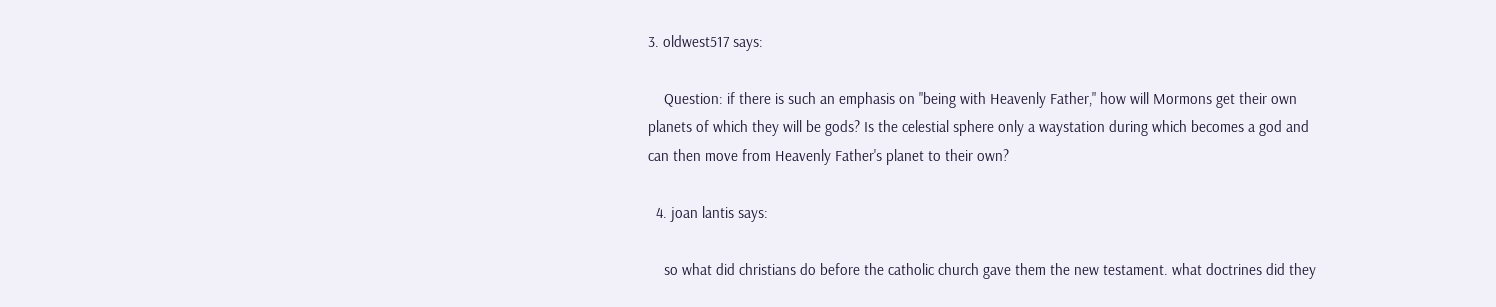3. oldwest517 says:

    Question: if there is such an emphasis on "being with Heavenly Father," how will Mormons get their own planets of which they will be gods? Is the celestial sphere only a waystation during which becomes a god and can then move from Heavenly Father's planet to their own?

  4. joan lantis says:

    so what did christians do before the catholic church gave them the new testament. what doctrines did they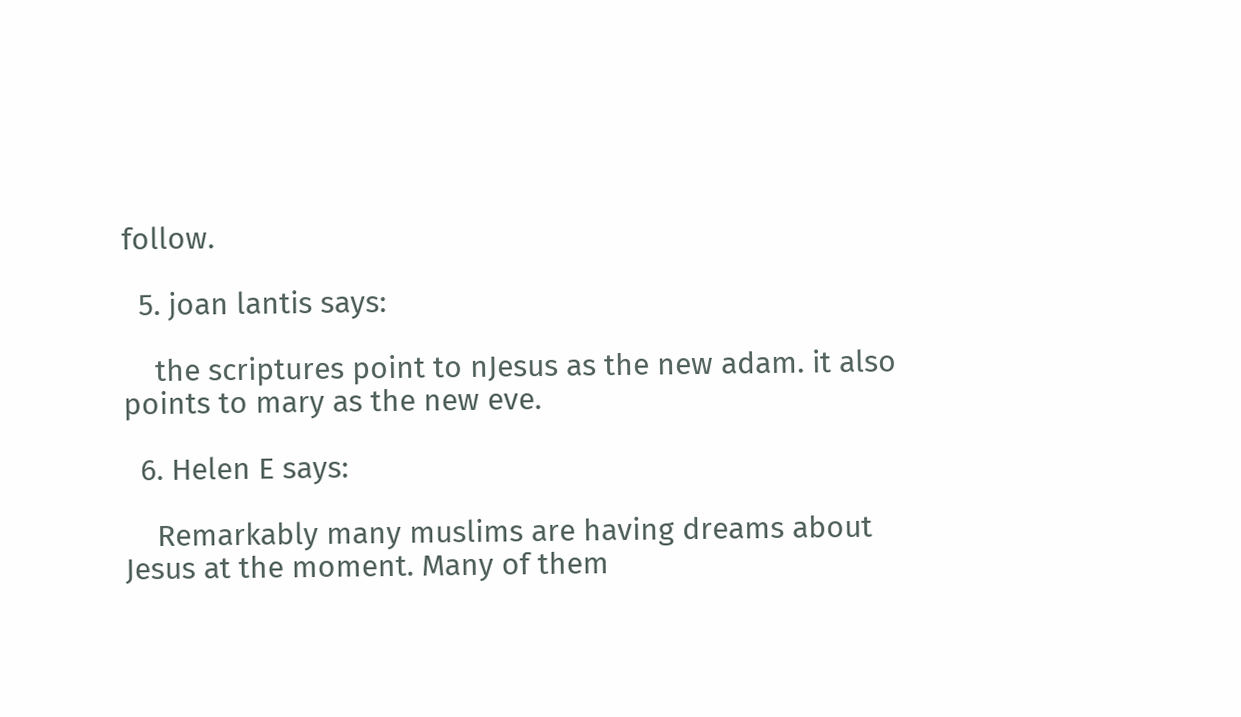follow.

  5. joan lantis says:

    the scriptures point to nJesus as the new adam. it also points to mary as the new eve.

  6. Helen E says:

    Remarkably many muslims are having dreams about Jesus at the moment. Many of them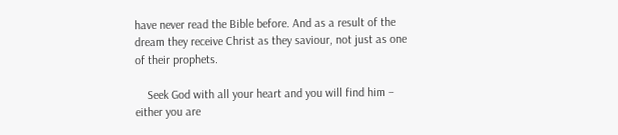have never read the Bible before. And as a result of the dream they receive Christ as they saviour, not just as one of their prophets.

    Seek God with all your heart and you will find him – either you are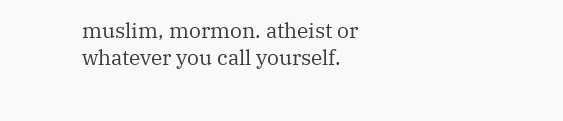muslim, mormon. atheist or whatever you call yourself.